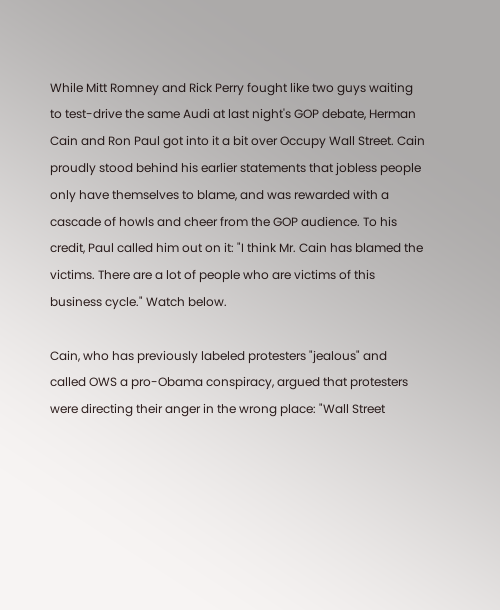While Mitt Romney and Rick Perry fought like two guys waiting to test-drive the same Audi at last night's GOP debate, Herman Cain and Ron Paul got into it a bit over Occupy Wall Street. Cain proudly stood behind his earlier statements that jobless people only have themselves to blame, and was rewarded with a cascade of howls and cheer from the GOP audience. To his credit, Paul called him out on it: "I think Mr. Cain has blamed the victims. There are a lot of people who are victims of this business cycle." Watch below.

Cain, who has previously labeled protesters "jealous" and called OWS a pro-Obama conspiracy, argued that protesters were directing their anger in the wrong place: "Wall Street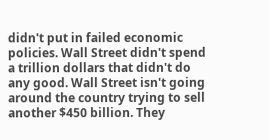didn't put in failed economic policies. Wall Street didn't spend a trillion dollars that didn't do any good. Wall Street isn't going around the country trying to sell another $450 billion. They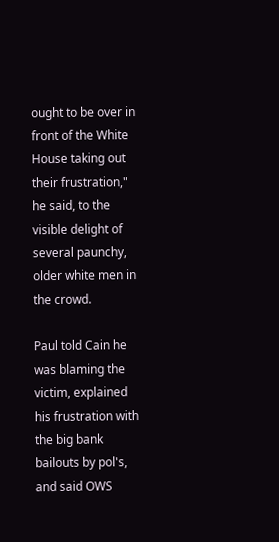ought to be over in front of the White House taking out their frustration," he said, to the visible delight of several paunchy, older white men in the crowd.

Paul told Cain he was blaming the victim, explained his frustration with the big bank bailouts by pol's, and said OWS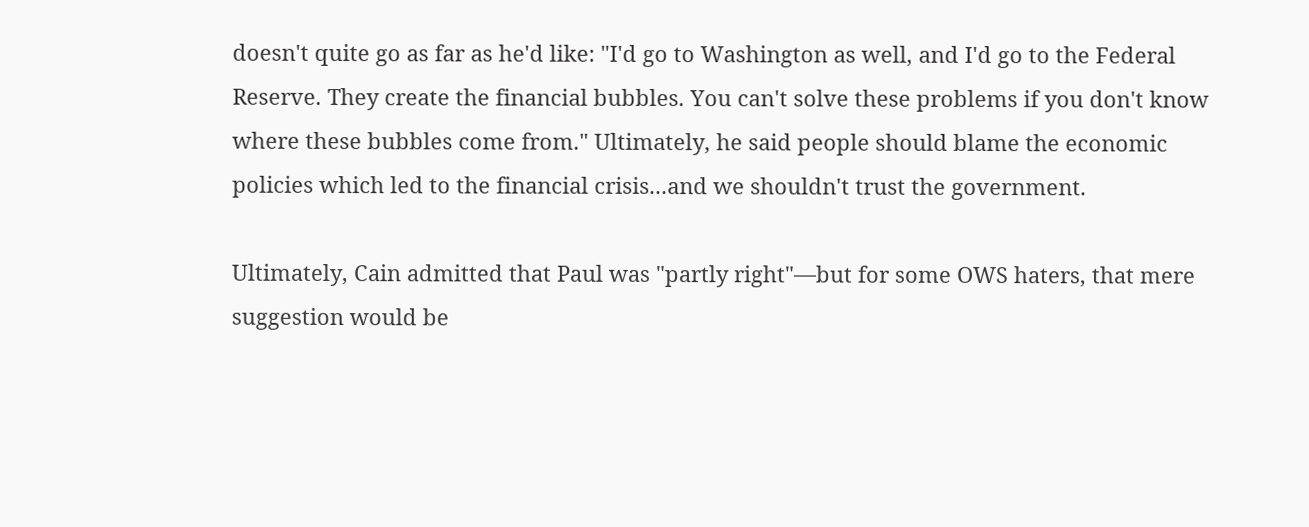doesn't quite go as far as he'd like: "I'd go to Washington as well, and I'd go to the Federal Reserve. They create the financial bubbles. You can't solve these problems if you don't know where these bubbles come from." Ultimately, he said people should blame the economic policies which led to the financial crisis...and we shouldn't trust the government.

Ultimately, Cain admitted that Paul was "partly right"—but for some OWS haters, that mere suggestion would be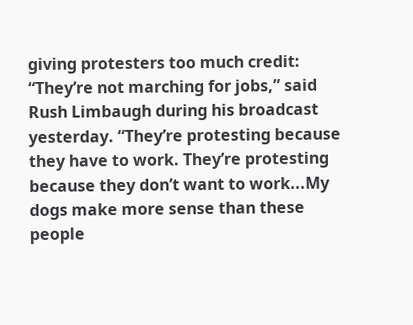giving protesters too much credit: “They’re not marching for jobs,” said Rush Limbaugh during his broadcast yesterday. “They’re protesting because they have to work. They’re protesting because they don’t want to work...My dogs make more sense than these people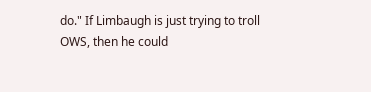do." If Limbaugh is just trying to troll OWS, then he could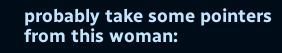probably take some pointers from this woman: